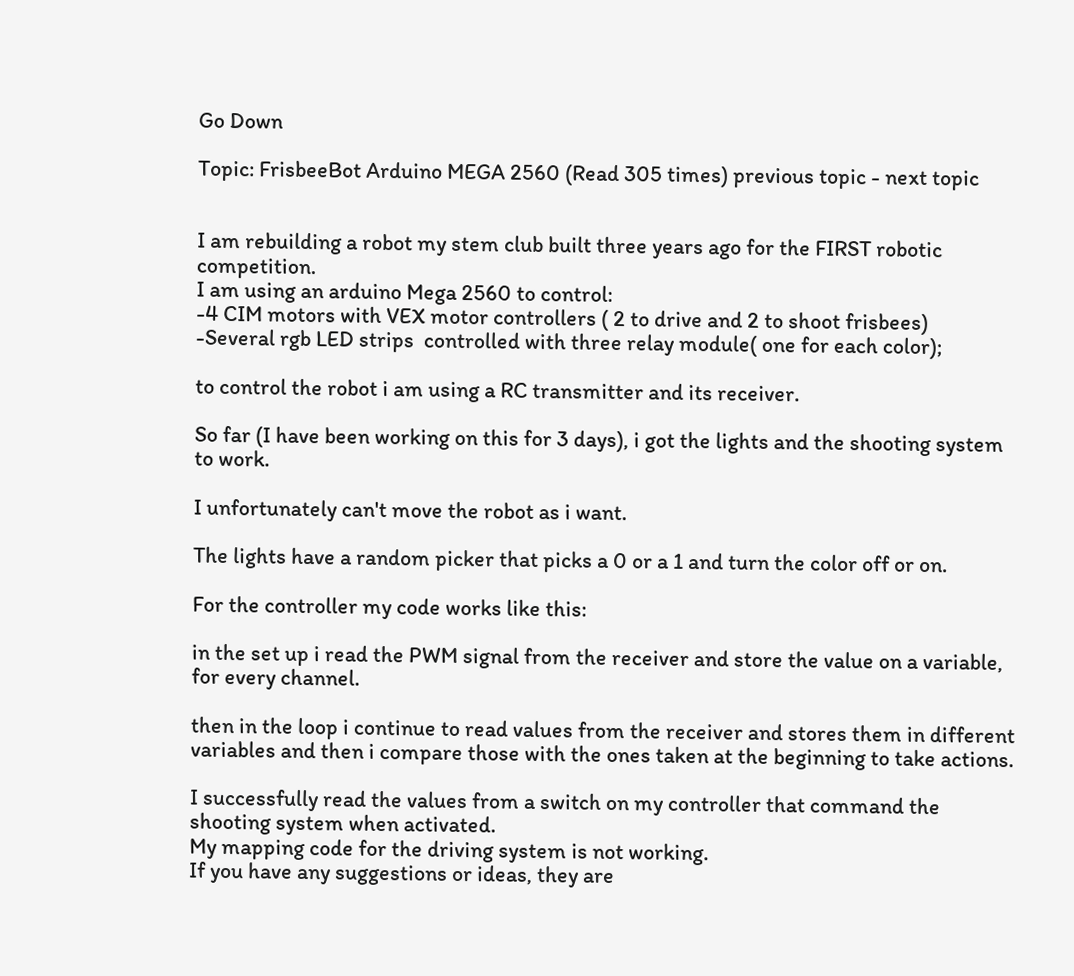Go Down

Topic: FrisbeeBot Arduino MEGA 2560 (Read 305 times) previous topic - next topic


I am rebuilding a robot my stem club built three years ago for the FIRST robotic competition.
I am using an arduino Mega 2560 to control:
-4 CIM motors with VEX motor controllers ( 2 to drive and 2 to shoot frisbees)
-Several rgb LED strips  controlled with three relay module( one for each color);

to control the robot i am using a RC transmitter and its receiver.

So far (I have been working on this for 3 days), i got the lights and the shooting system to work.

I unfortunately can't move the robot as i want.

The lights have a random picker that picks a 0 or a 1 and turn the color off or on.

For the controller my code works like this:

in the set up i read the PWM signal from the receiver and store the value on a variable, for every channel.

then in the loop i continue to read values from the receiver and stores them in different variables and then i compare those with the ones taken at the beginning to take actions.

I successfully read the values from a switch on my controller that command the shooting system when activated.
My mapping code for the driving system is not working.
If you have any suggestions or ideas, they are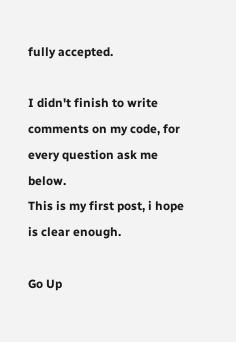fully accepted.

I didn't finish to write comments on my code, for every question ask me below.
This is my first post, i hope is clear enough.

Go Up